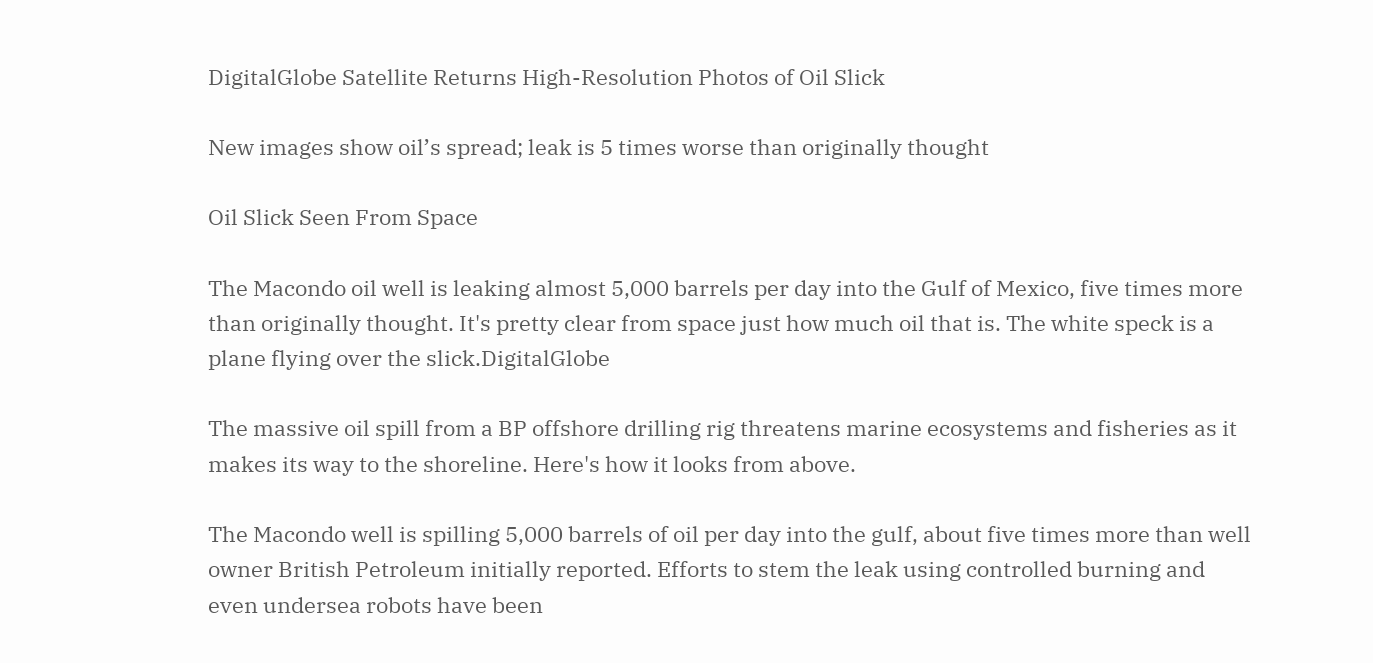DigitalGlobe Satellite Returns High-Resolution Photos of Oil Slick

New images show oil’s spread; leak is 5 times worse than originally thought

Oil Slick Seen From Space

The Macondo oil well is leaking almost 5,000 barrels per day into the Gulf of Mexico, five times more than originally thought. It's pretty clear from space just how much oil that is. The white speck is a plane flying over the slick.DigitalGlobe

The massive oil spill from a BP offshore drilling rig threatens marine ecosystems and fisheries as it makes its way to the shoreline. Here's how it looks from above.

The Macondo well is spilling 5,000 barrels of oil per day into the gulf, about five times more than well owner British Petroleum initially reported. Efforts to stem the leak using controlled burning and even undersea robots have been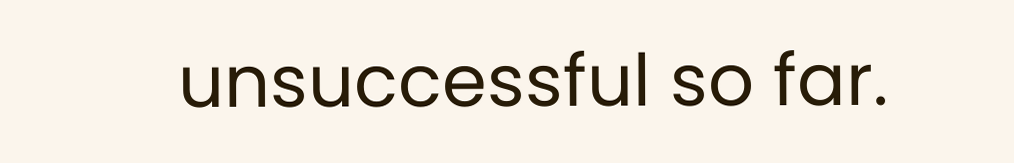unsuccessful so far.